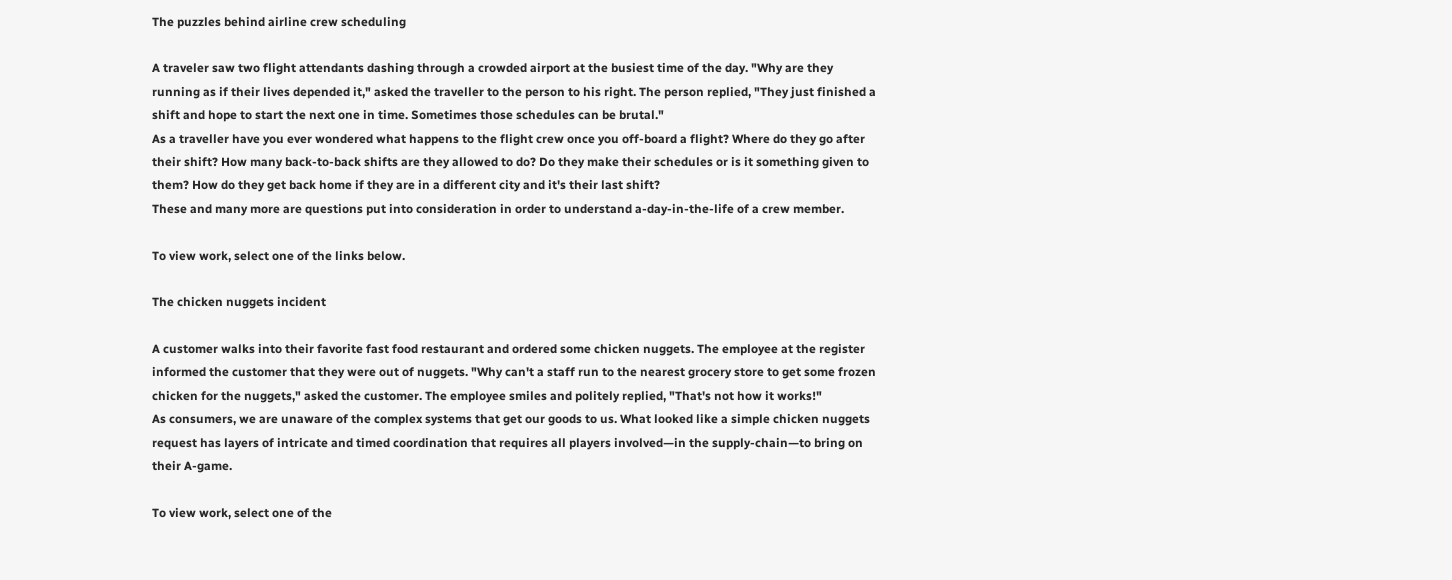The puzzles behind airline crew scheduling

A traveler saw two flight attendants dashing through a crowded airport at the busiest time of the day. "Why are they running as if their lives depended it," asked the traveller to the person to his right. The person replied, "They just finished a shift and hope to start the next one in time. Sometimes those schedules can be brutal."
As a traveller have you ever wondered what happens to the flight crew once you off-board a flight? Where do they go after their shift? How many back-to-back shifts are they allowed to do? Do they make their schedules or is it something given to them? How do they get back home if they are in a different city and it's their last shift?
These and many more are questions put into consideration in order to understand a-day-in-the-life of a crew member.

To view work, select one of the links below.

The chicken nuggets incident

A customer walks into their favorite fast food restaurant and ordered some chicken nuggets. The employee at the register informed the customer that they were out of nuggets. "Why can't a staff run to the nearest grocery store to get some frozen chicken for the nuggets," asked the customer. The employee smiles and politely replied, "That's not how it works!"
As consumers, we are unaware of the complex systems that get our goods to us. What looked like a simple chicken nuggets request has layers of intricate and timed coordination that requires all players involved—in the supply-chain—to bring on their A-game.

To view work, select one of the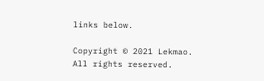links below.

Copyright © 2021 Lekmao. All rights reserved.